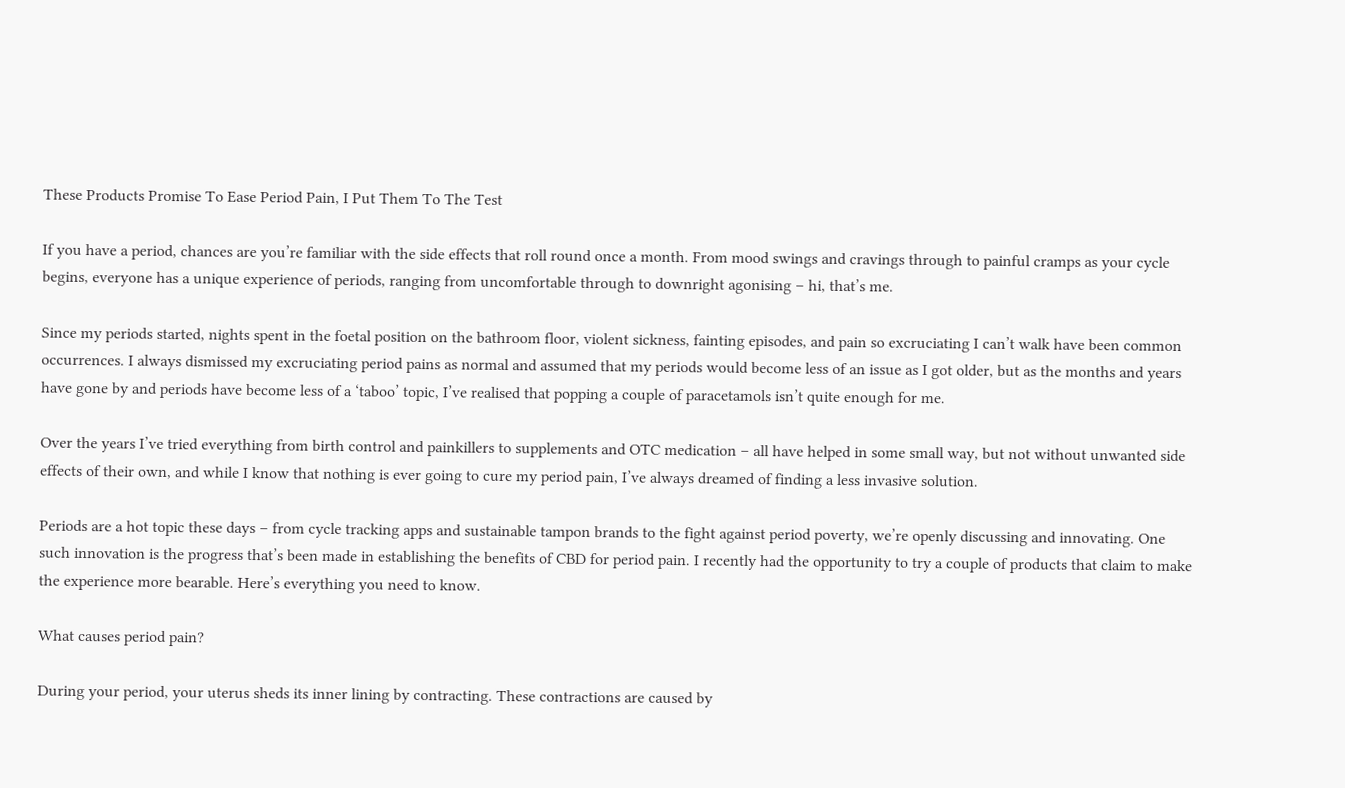These Products Promise To Ease Period Pain, I Put Them To The Test

If you have a period, chances are you’re familiar with the side effects that roll round once a month. From mood swings and cravings through to painful cramps as your cycle begins, everyone has a unique experience of periods, ranging from uncomfortable through to downright agonising – hi, that’s me.

Since my periods started, nights spent in the foetal position on the bathroom floor, violent sickness, fainting episodes, and pain so excruciating I can’t walk have been common occurrences. I always dismissed my excruciating period pains as normal and assumed that my periods would become less of an issue as I got older, but as the months and years have gone by and periods have become less of a ‘taboo’ topic, I’ve realised that popping a couple of paracetamols isn’t quite enough for me.

Over the years I’ve tried everything from birth control and painkillers to supplements and OTC medication – all have helped in some small way, but not without unwanted side effects of their own, and while I know that nothing is ever going to cure my period pain, I’ve always dreamed of finding a less invasive solution.

Periods are a hot topic these days – from cycle tracking apps and sustainable tampon brands to the fight against period poverty, we’re openly discussing and innovating. One such innovation is the progress that’s been made in establishing the benefits of CBD for period pain. I recently had the opportunity to try a couple of products that claim to make the experience more bearable. Here’s everything you need to know.

What causes period pain?

During your period, your uterus sheds its inner lining by contracting. These contractions are caused by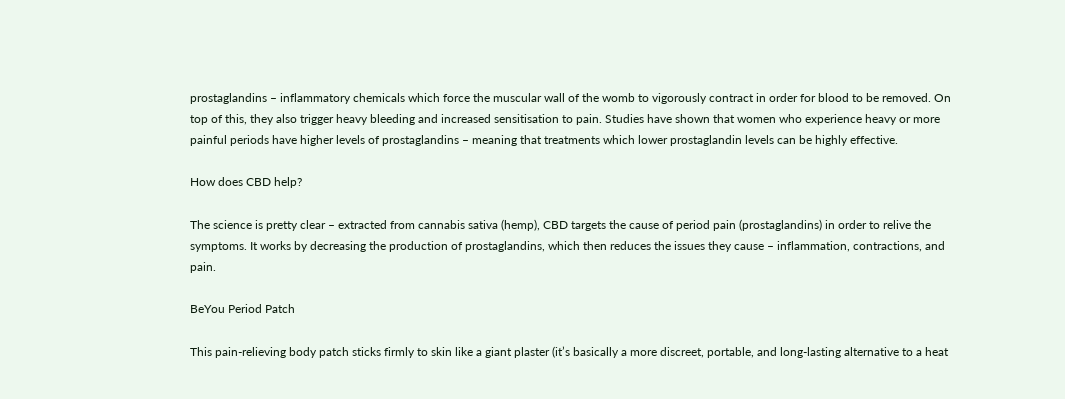prostaglandins – inflammatory chemicals which force the muscular wall of the womb to vigorously contract in order for blood to be removed. On top of this, they also trigger heavy bleeding and increased sensitisation to pain. Studies have shown that women who experience heavy or more painful periods have higher levels of prostaglandins – meaning that treatments which lower prostaglandin levels can be highly effective.

How does CBD help?

The science is pretty clear – extracted from cannabis sativa (hemp), CBD targets the cause of period pain (prostaglandins) in order to relive the symptoms. It works by decreasing the production of prostaglandins, which then reduces the issues they cause – inflammation, contractions, and pain.

BeYou Period Patch

This pain-relieving body patch sticks firmly to skin like a giant plaster (it’s basically a more discreet, portable, and long-lasting alternative to a heat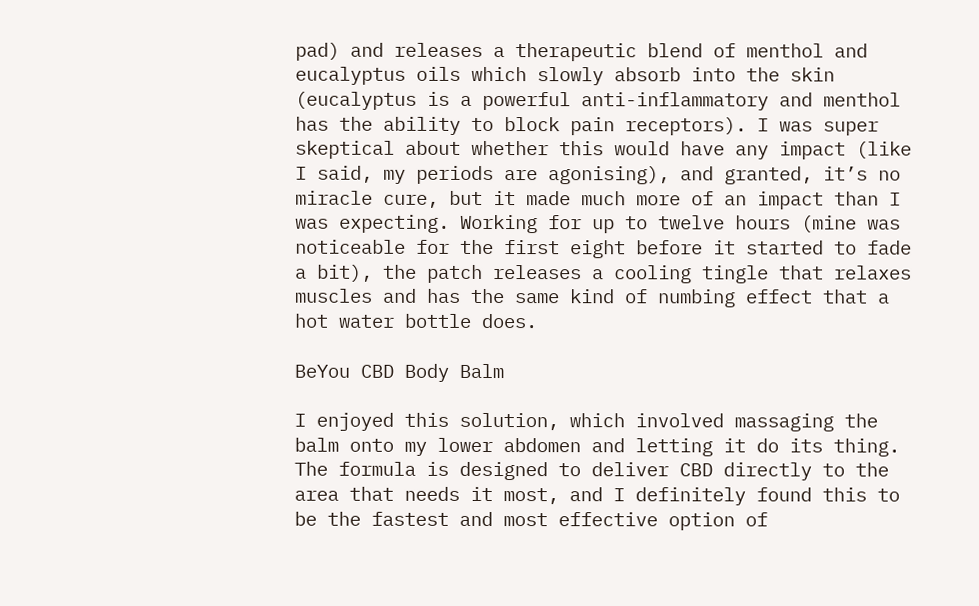pad) and releases a therapeutic blend of menthol and eucalyptus oils which slowly absorb into the skin (eucalyptus is a powerful anti-inflammatory and menthol has the ability to block pain receptors). I was super skeptical about whether this would have any impact (like I said, my periods are agonising), and granted, it’s no miracle cure, but it made much more of an impact than I was expecting. Working for up to twelve hours (mine was noticeable for the first eight before it started to fade a bit), the patch releases a cooling tingle that relaxes muscles and has the same kind of numbing effect that a hot water bottle does.

BeYou CBD Body Balm

I enjoyed this solution, which involved massaging the balm onto my lower abdomen and letting it do its thing. The formula is designed to deliver CBD directly to the area that needs it most, and I definitely found this to be the fastest and most effective option of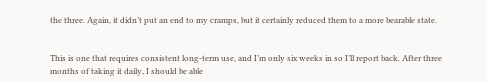the three. Again, it didn’t put an end to my cramps, but it certainly reduced them to a more bearable state.


This is one that requires consistent long-term use, and I’m only six weeks in so I’ll report back. After three months of taking it daily, I should be able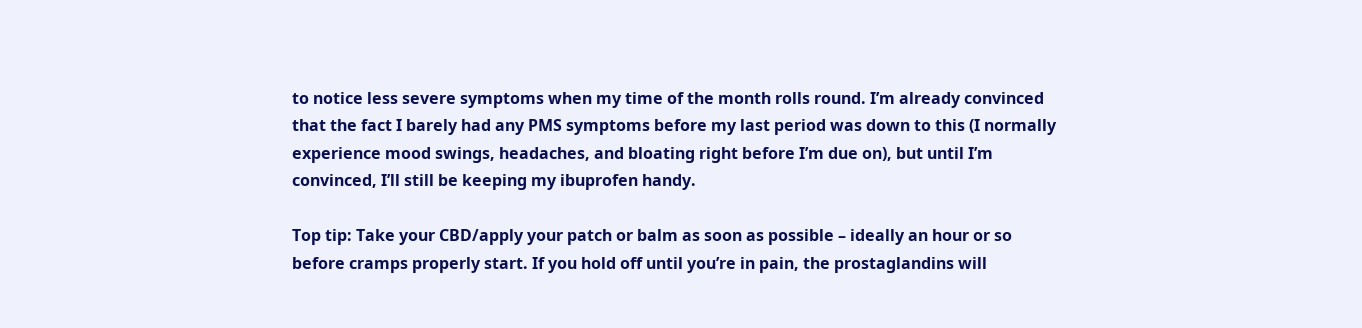to notice less severe symptoms when my time of the month rolls round. I’m already convinced that the fact I barely had any PMS symptoms before my last period was down to this (I normally experience mood swings, headaches, and bloating right before I’m due on), but until I’m convinced, I’ll still be keeping my ibuprofen handy.

Top tip: Take your CBD/apply your patch or balm as soon as possible – ideally an hour or so before cramps properly start. If you hold off until you’re in pain, the prostaglandins will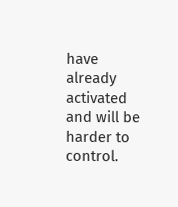have already activated and will be harder to control.